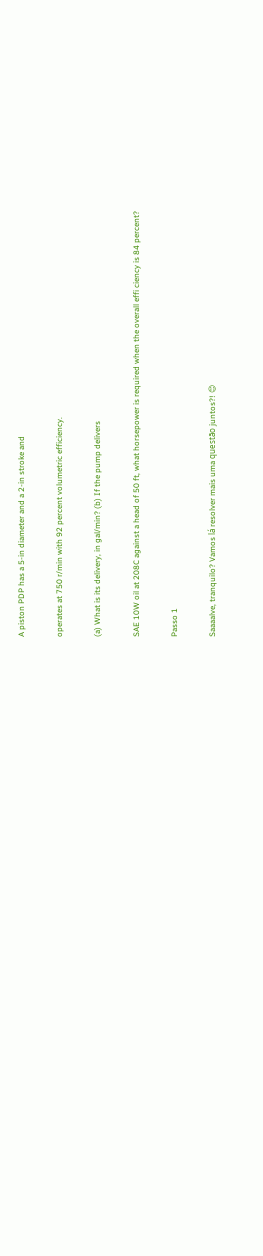A piston PDP has a 5-in diameter and a 2-in stroke and

operates at 750 r/min with 92 percent volumetric efficiency.

(a) What is its delivery, in gal/min? (b) If the pump delivers

SAE 10W oil at 208C against a head of 50 ft, what horsepower is required when the overall effi ciency is 84 percent?

Passo 1

Saaaalve, tranquilo? Vamos lá resolver mais uma questão juntos?! 😊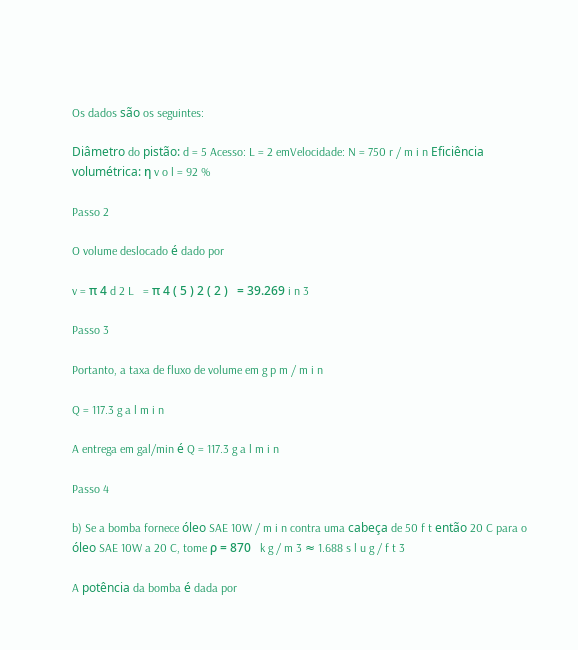Os dados são os seguintes:

Diâmetro do pistão: d = 5 Acesso: L = 2 emVelocidade: N = 750 r / m i n Eficiência volumétrica: η v o l = 92 %

Passo 2

O volume deslocado é dado por

v = π 4 d 2 L   = π 4 ( 5 ) 2 ( 2 )   = 39.269 i n 3

Passo 3

Portanto, a taxa de fluxo de volume em g p m / m i n

Q = 117.3 g a l m i n

A entrega em gal/min é Q = 117.3 g a l m i n

Passo 4

b) Se a bomba fornece óleo SAE 10W / m i n contra uma cabeça de 50 f t então 20 C para o óleo SAE 10W a 20 C, tome ρ = 870   k g / m 3 ≈ 1.688 s l u g / f t 3

A potência da bomba é dada por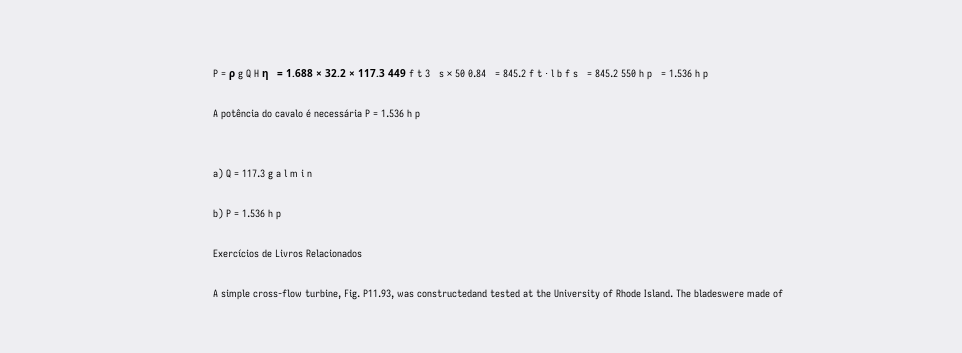P = ρ g Q H η   = 1.688 × 32.2 × 117.3 449 f t 3   s × 50 0.84   = 845.2 f t ⋅ l b f s   = 845.2 550 h p   = 1.536 h p

A potência do cavalo é necessária P = 1.536 h p


a) Q = 117.3 g a l m i n

b) P = 1.536 h p

Exercícios de Livros Relacionados

A simple cross-flow turbine, Fig. P11.93, was constructedand tested at the University of Rhode Island. The bladeswere made of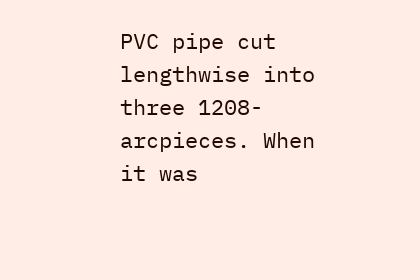PVC pipe cut lengthwise into three 1208-arcpieces. When it was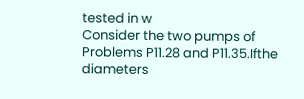tested in w
Consider the two pumps of Problems P11.28 and P11.35.Ifthe diameters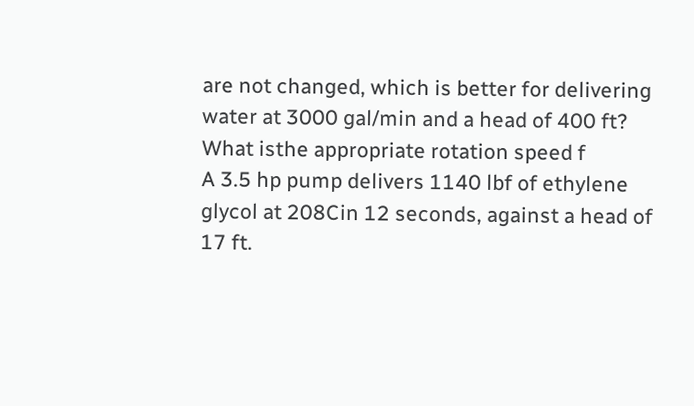are not changed, which is better for delivering water at 3000 gal/min and a head of 400 ft? What isthe appropriate rotation speed f
A 3.5 hp pump delivers 1140 lbf of ethylene glycol at 208Cin 12 seconds, against a head of 17 ft.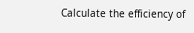Calculate the efficiency of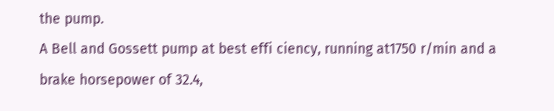the pump.
A Bell and Gossett pump at best effi ciency, running at1750 r/min and a brake horsepower of 32.4,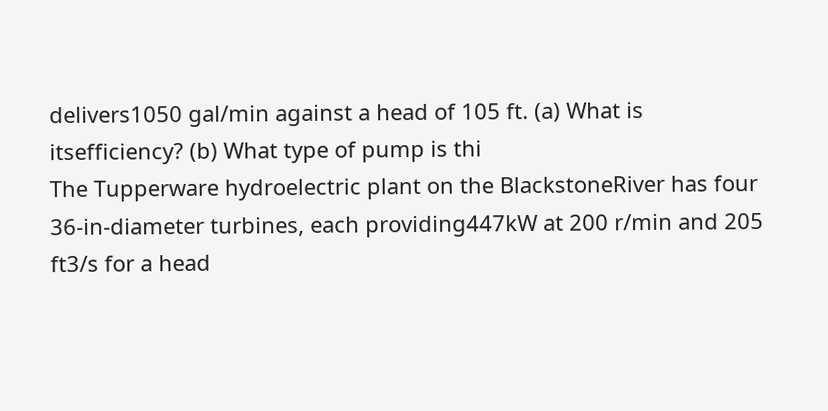delivers1050 gal/min against a head of 105 ft. (a) What is itsefficiency? (b) What type of pump is thi
The Tupperware hydroelectric plant on the BlackstoneRiver has four 36-in-diameter turbines, each providing447kW at 200 r/min and 205 ft3/s for a head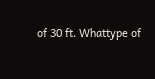of 30 ft. Whattype of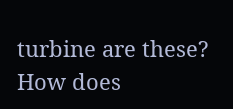turbine are these? How does